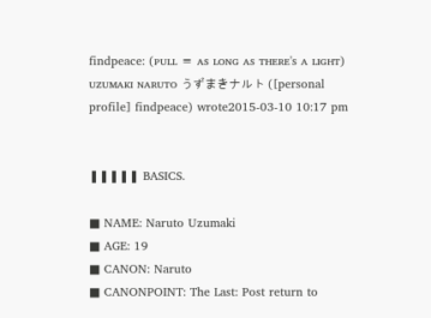findpeace: (ᴘᴜʟʟ ≡ ᴀs ʟᴏɴɢ ᴀs ᴛʜᴇʀᴇ's ᴀ ʟɪɢʜᴛ)
ᴜᴢᴜᴍᴀᴋɪ ɴᴀʀᴜᴛᴏ うずまきナルト ([personal profile] findpeace) wrote2015-03-10 10:17 pm


❚❚❚❚❚ BASICS.

■ NAME: Naruto Uzumaki
■ AGE: 19
■ CANON: Naruto
■ CANONPOINT: The Last: Post return to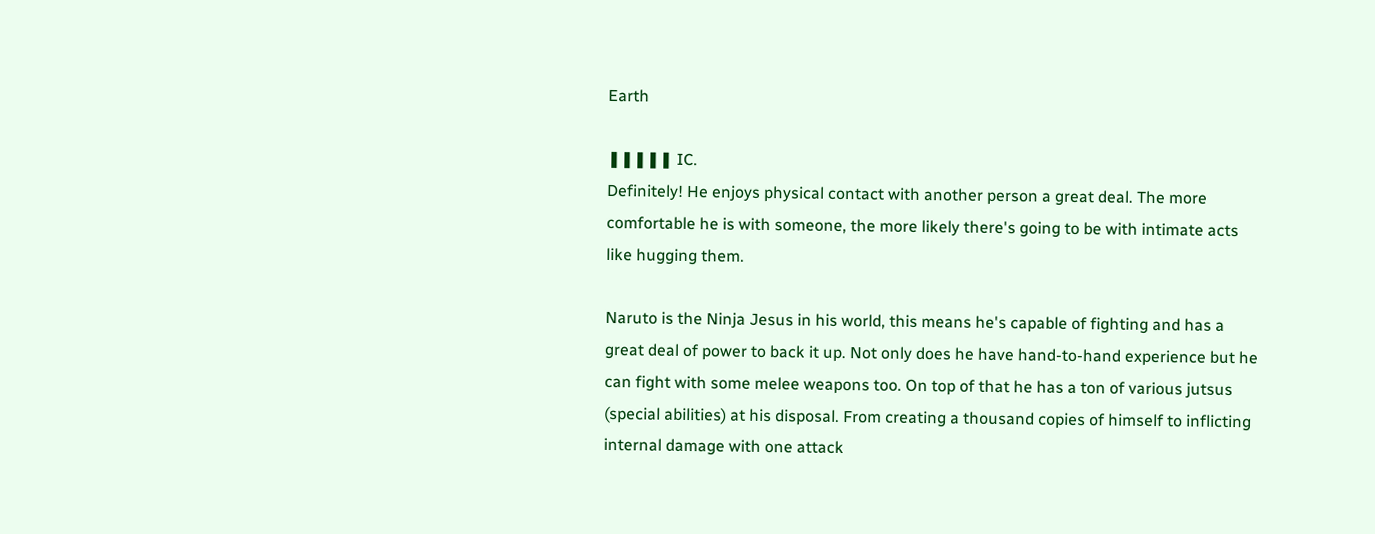Earth

❚❚❚❚❚ IC.
Definitely! He enjoys physical contact with another person a great deal. The more comfortable he is with someone, the more likely there's going to be with intimate acts like hugging them.

Naruto is the Ninja Jesus in his world, this means he's capable of fighting and has a great deal of power to back it up. Not only does he have hand-to-hand experience but he can fight with some melee weapons too. On top of that he has a ton of various jutsus (special abilities) at his disposal. From creating a thousand copies of himself to inflicting internal damage with one attack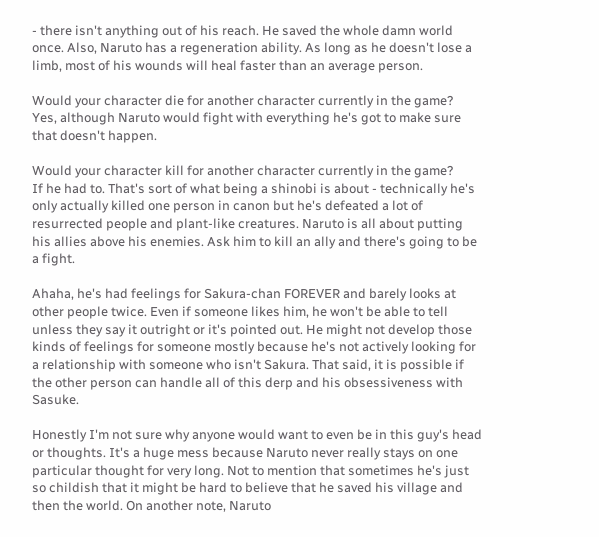- there isn't anything out of his reach. He saved the whole damn world once. Also, Naruto has a regeneration ability. As long as he doesn't lose a limb, most of his wounds will heal faster than an average person.

Would your character die for another character currently in the game?
Yes, although Naruto would fight with everything he's got to make sure that doesn't happen.

Would your character kill for another character currently in the game?
If he had to. That's sort of what being a shinobi is about - technically he's only actually killed one person in canon but he's defeated a lot of resurrected people and plant-like creatures. Naruto is all about putting his allies above his enemies. Ask him to kill an ally and there's going to be a fight.

Ahaha, he's had feelings for Sakura-chan FOREVER and barely looks at other people twice. Even if someone likes him, he won't be able to tell unless they say it outright or it's pointed out. He might not develop those kinds of feelings for someone mostly because he's not actively looking for a relationship with someone who isn't Sakura. That said, it is possible if the other person can handle all of this derp and his obsessiveness with Sasuke.

Honestly I'm not sure why anyone would want to even be in this guy's head or thoughts. It's a huge mess because Naruto never really stays on one particular thought for very long. Not to mention that sometimes he's just so childish that it might be hard to believe that he saved his village and then the world. On another note, Naruto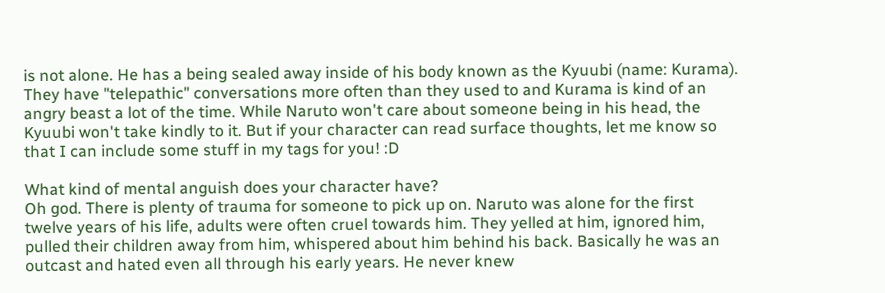is not alone. He has a being sealed away inside of his body known as the Kyuubi (name: Kurama). They have "telepathic" conversations more often than they used to and Kurama is kind of an angry beast a lot of the time. While Naruto won't care about someone being in his head, the Kyuubi won't take kindly to it. But if your character can read surface thoughts, let me know so that I can include some stuff in my tags for you! :D

What kind of mental anguish does your character have?
Oh god. There is plenty of trauma for someone to pick up on. Naruto was alone for the first twelve years of his life, adults were often cruel towards him. They yelled at him, ignored him, pulled their children away from him, whispered about him behind his back. Basically he was an outcast and hated even all through his early years. He never knew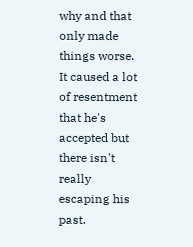why and that only made things worse. It caused a lot of resentment that he's accepted but there isn't really escaping his past.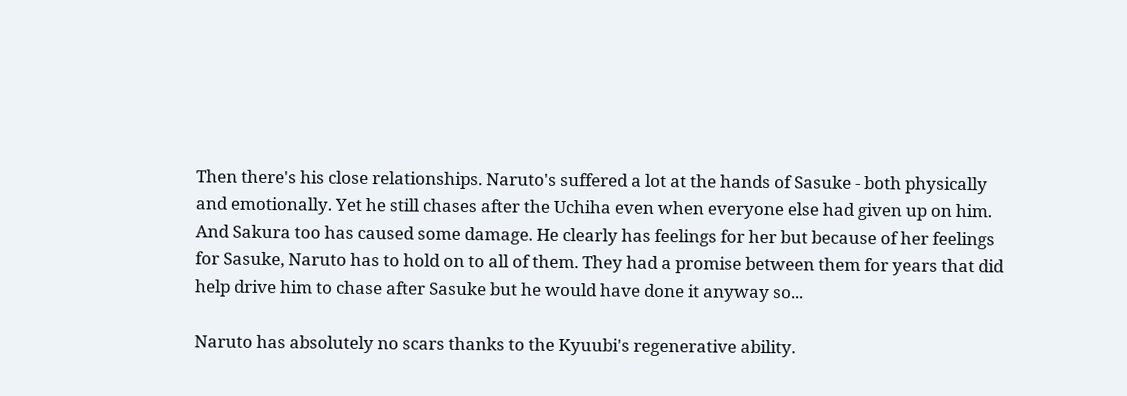Then there's his close relationships. Naruto's suffered a lot at the hands of Sasuke - both physically and emotionally. Yet he still chases after the Uchiha even when everyone else had given up on him. And Sakura too has caused some damage. He clearly has feelings for her but because of her feelings for Sasuke, Naruto has to hold on to all of them. They had a promise between them for years that did help drive him to chase after Sasuke but he would have done it anyway so...

Naruto has absolutely no scars thanks to the Kyuubi's regenerative ability.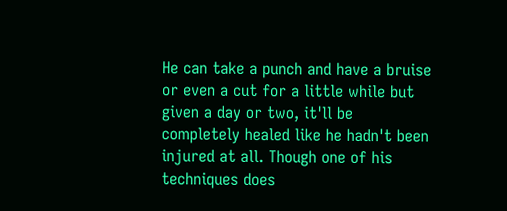He can take a punch and have a bruise or even a cut for a little while but given a day or two, it'll be completely healed like he hadn't been injured at all. Though one of his techniques does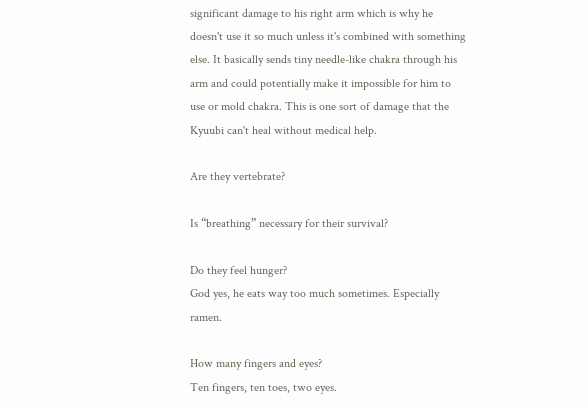significant damage to his right arm which is why he doesn't use it so much unless it's combined with something else. It basically sends tiny needle-like chakra through his arm and could potentially make it impossible for him to use or mold chakra. This is one sort of damage that the Kyuubi can't heal without medical help.

Are they vertebrate?

Is “breathing” necessary for their survival?

Do they feel hunger?
God yes, he eats way too much sometimes. Especially ramen.

How many fingers and eyes?
Ten fingers, ten toes, two eyes.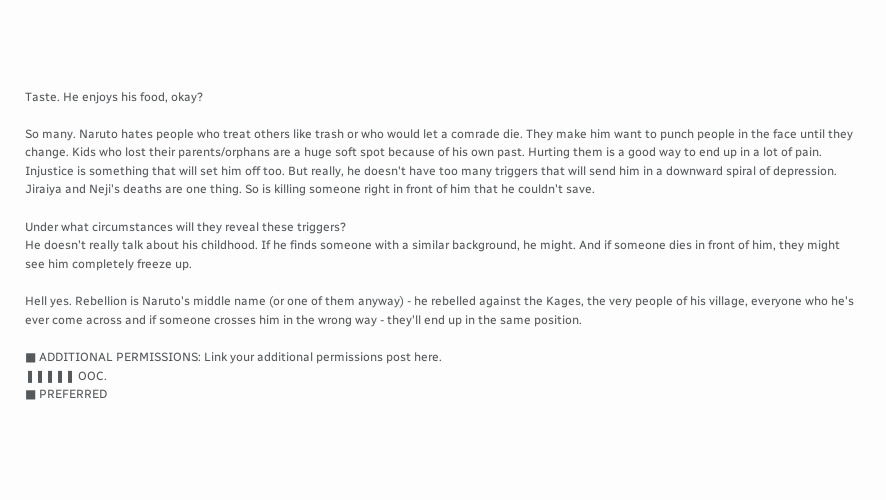Taste. He enjoys his food, okay?

So many. Naruto hates people who treat others like trash or who would let a comrade die. They make him want to punch people in the face until they change. Kids who lost their parents/orphans are a huge soft spot because of his own past. Hurting them is a good way to end up in a lot of pain. Injustice is something that will set him off too. But really, he doesn't have too many triggers that will send him in a downward spiral of depression. Jiraiya and Neji's deaths are one thing. So is killing someone right in front of him that he couldn't save.

Under what circumstances will they reveal these triggers?
He doesn't really talk about his childhood. If he finds someone with a similar background, he might. And if someone dies in front of him, they might see him completely freeze up.

Hell yes. Rebellion is Naruto's middle name (or one of them anyway) - he rebelled against the Kages, the very people of his village, everyone who he's ever come across and if someone crosses him in the wrong way - they'll end up in the same position.

■ ADDITIONAL PERMISSIONS: Link your additional permissions post here.
❚❚❚❚❚ OOC.
■ PREFERRED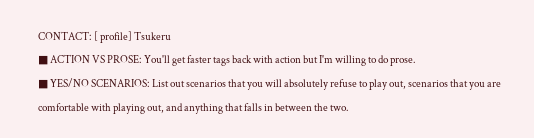CONTACT: [ profile] Tsukeru
■ ACTION VS PROSE: You'll get faster tags back with action but I'm willing to do prose.
■ YES/NO SCENARIOS: List out scenarios that you will absolutely refuse to play out, scenarios that you are comfortable with playing out, and anything that falls in between the two.